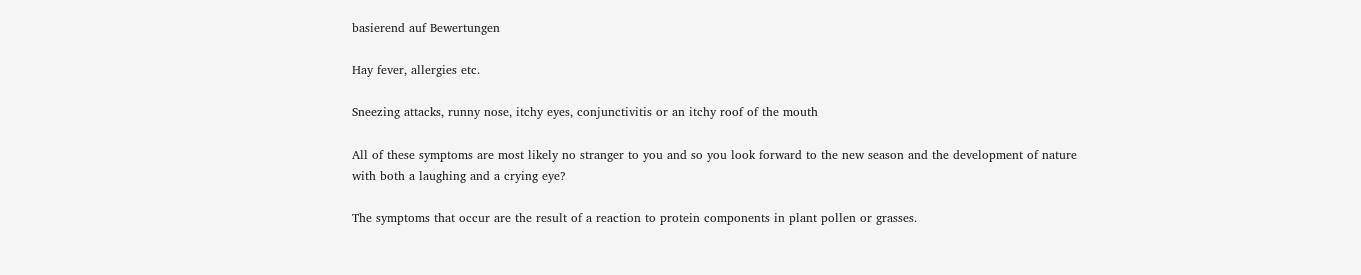basierend auf Bewertungen

Hay fever, allergies etc.

Sneezing attacks, runny nose, itchy eyes, conjunctivitis or an itchy roof of the mouth

All of these symptoms are most likely no stranger to you and so you look forward to the new season and the development of nature with both a laughing and a crying eye?

The symptoms that occur are the result of a reaction to protein components in plant pollen or grasses.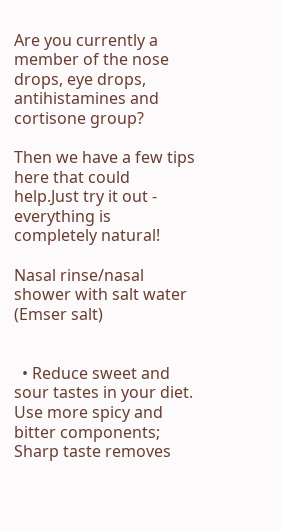Are you currently a member of the nose drops, eye drops, antihistamines and cortisone group?

Then we have a few tips here that could help.Just try it out - everything is completely natural!

Nasal rinse/nasal shower with salt water (Emser salt)


  • Reduce sweet and sour tastes in your diet. Use more spicy and bitter components; Sharp taste removes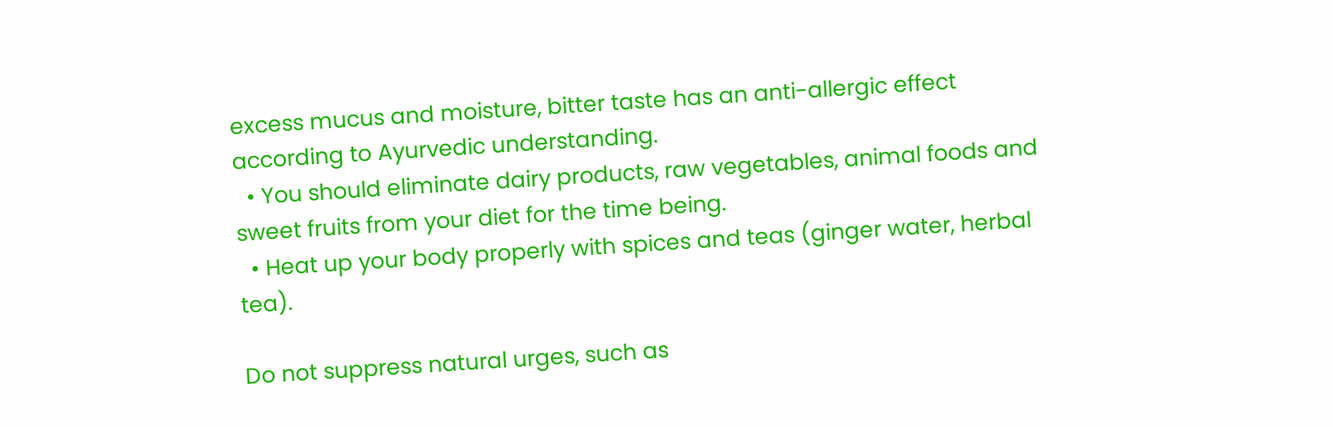excess mucus and moisture, bitter taste has an anti-allergic effect according to Ayurvedic understanding.
  • You should eliminate dairy products, raw vegetables, animal foods and sweet fruits from your diet for the time being.
  • Heat up your body properly with spices and teas (ginger water, herbal tea).

Do not suppress natural urges, such as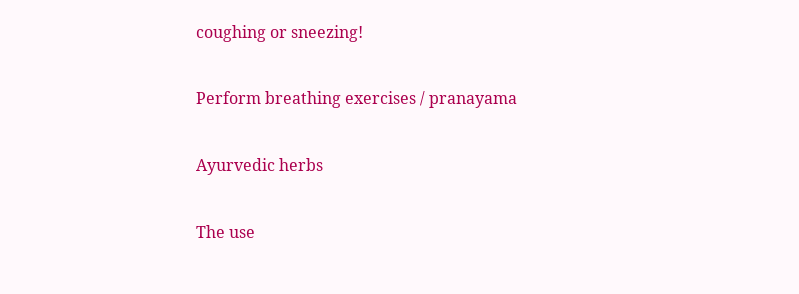coughing or sneezing!

Perform breathing exercises / pranayama

Ayurvedic herbs

The use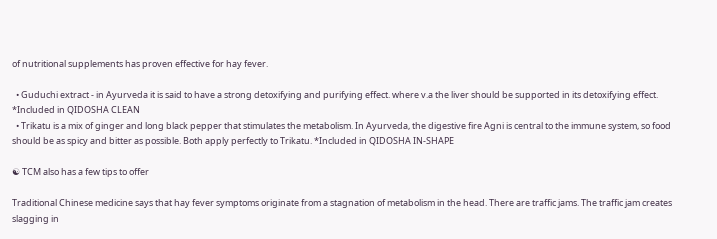of nutritional supplements has proven effective for hay fever.

  • Guduchi extract - in Ayurveda it is said to have a strong detoxifying and purifying effect. where v.a the liver should be supported in its detoxifying effect. *Included in QIDOSHA CLEAN
  • Trikatu is a mix of ginger and long black pepper that stimulates the metabolism. In Ayurveda, the digestive fire Agni is central to the immune system, so food should be as spicy and bitter as possible. Both apply perfectly to Trikatu. *Included in QIDOSHA IN-SHAPE

☯ TCM also has a few tips to offer

Traditional Chinese medicine says that hay fever symptoms originate from a stagnation of metabolism in the head. There are traffic jams. The traffic jam creates slagging in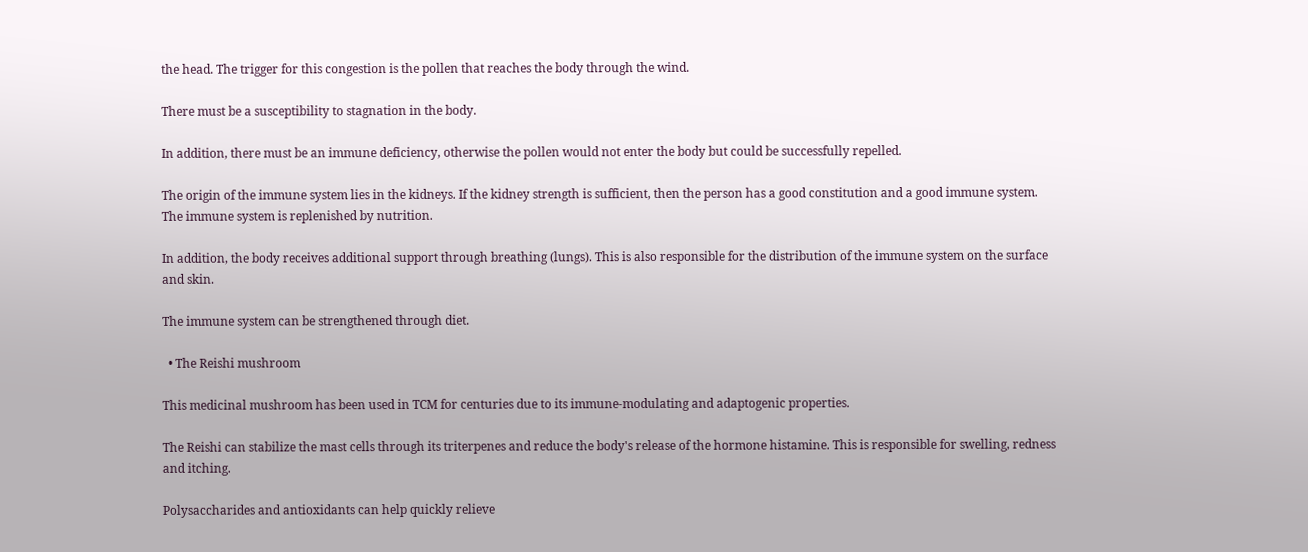the head. The trigger for this congestion is the pollen that reaches the body through the wind.

There must be a susceptibility to stagnation in the body.

In addition, there must be an immune deficiency, otherwise the pollen would not enter the body but could be successfully repelled.

The origin of the immune system lies in the kidneys. If the kidney strength is sufficient, then the person has a good constitution and a good immune system. The immune system is replenished by nutrition.

In addition, the body receives additional support through breathing (lungs). This is also responsible for the distribution of the immune system on the surface and skin.

The immune system can be strengthened through diet.

  • The Reishi mushroom

This medicinal mushroom has been used in TCM for centuries due to its immune-modulating and adaptogenic properties.

The Reishi can stabilize the mast cells through its triterpenes and reduce the body's release of the hormone histamine. This is responsible for swelling, redness and itching.

Polysaccharides and antioxidants can help quickly relieve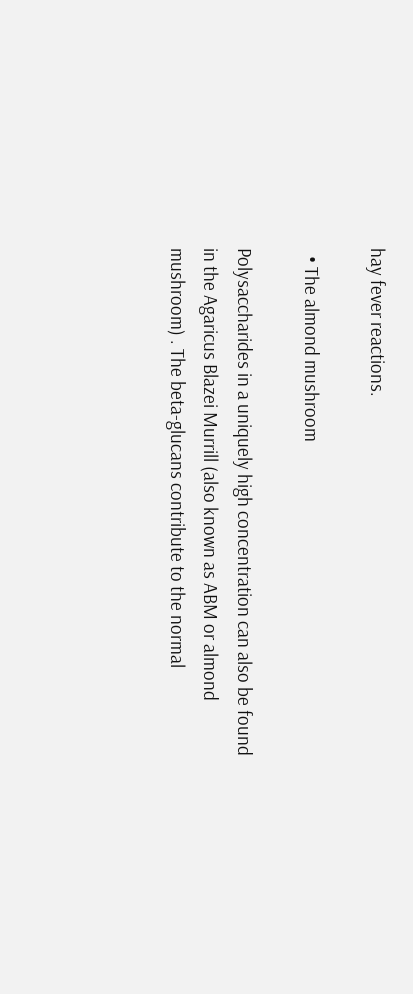hay fever reactions.

  • The almond mushroom

Polysaccharides in a uniquely high concentration can also be found in the Agaricus Blazei Murrill (also known as ABM or almond mushroom) . The beta-glucans contribute to the normal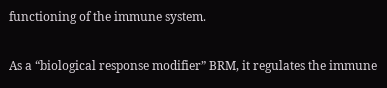functioning of the immune system.

As a “biological response modifier” BRM, it regulates the immune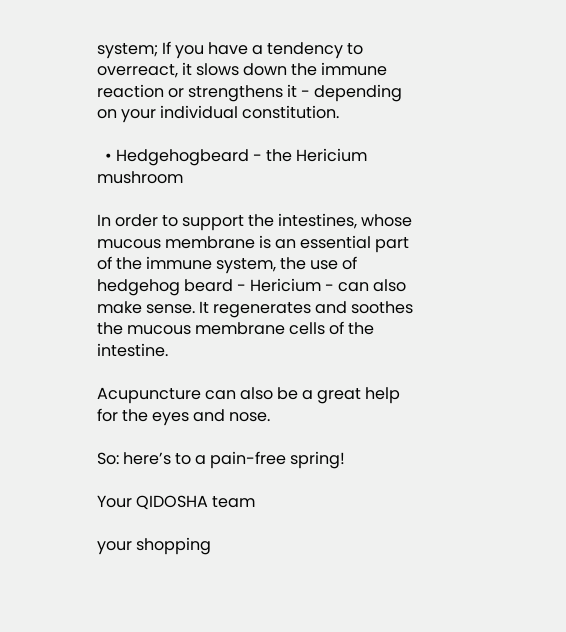system; If you have a tendency to overreact, it slows down the immune reaction or strengthens it - depending on your individual constitution.

  • Hedgehogbeard - the Hericium mushroom

In order to support the intestines, whose mucous membrane is an essential part of the immune system, the use of hedgehog beard - Hericium - can also make sense. It regenerates and soothes the mucous membrane cells of the intestine.

Acupuncture can also be a great help for the eyes and nose.

So: here’s to a pain-free spring!

Your QIDOSHA team

your shopping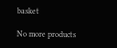basket

No more products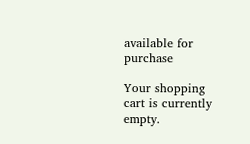available for purchase

Your shopping cart is currently empty.